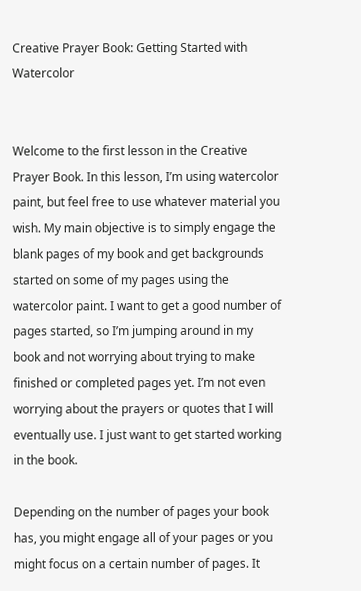Creative Prayer Book: Getting Started with Watercolor


Welcome to the first lesson in the Creative Prayer Book. In this lesson, I’m using watercolor paint, but feel free to use whatever material you wish. My main objective is to simply engage the blank pages of my book and get backgrounds started on some of my pages using the watercolor paint. I want to get a good number of pages started, so I’m jumping around in my book and not worrying about trying to make finished or completed pages yet. I’m not even worrying about the prayers or quotes that I will eventually use. I just want to get started working in the book.

Depending on the number of pages your book has, you might engage all of your pages or you might focus on a certain number of pages. It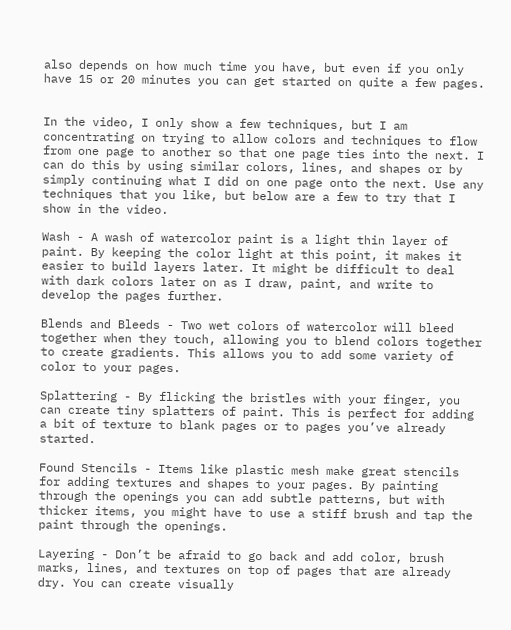also depends on how much time you have, but even if you only have 15 or 20 minutes you can get started on quite a few pages.


In the video, I only show a few techniques, but I am concentrating on trying to allow colors and techniques to flow from one page to another so that one page ties into the next. I can do this by using similar colors, lines, and shapes or by simply continuing what I did on one page onto the next. Use any techniques that you like, but below are a few to try that I show in the video.

Wash - A wash of watercolor paint is a light thin layer of paint. By keeping the color light at this point, it makes it easier to build layers later. It might be difficult to deal with dark colors later on as I draw, paint, and write to develop the pages further.

Blends and Bleeds - Two wet colors of watercolor will bleed together when they touch, allowing you to blend colors together to create gradients. This allows you to add some variety of color to your pages.

Splattering - By flicking the bristles with your finger, you can create tiny splatters of paint. This is perfect for adding a bit of texture to blank pages or to pages you’ve already started.

Found Stencils - Items like plastic mesh make great stencils for adding textures and shapes to your pages. By painting through the openings you can add subtle patterns, but with thicker items, you might have to use a stiff brush and tap the paint through the openings.

Layering - Don’t be afraid to go back and add color, brush marks, lines, and textures on top of pages that are already dry. You can create visually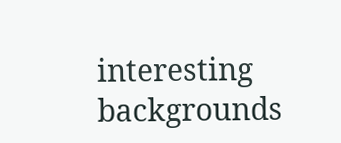interesting backgrounds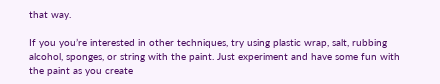that way.

If you you’re interested in other techniques, try using plastic wrap, salt, rubbing alcohol, sponges, or string with the paint. Just experiment and have some fun with the paint as you create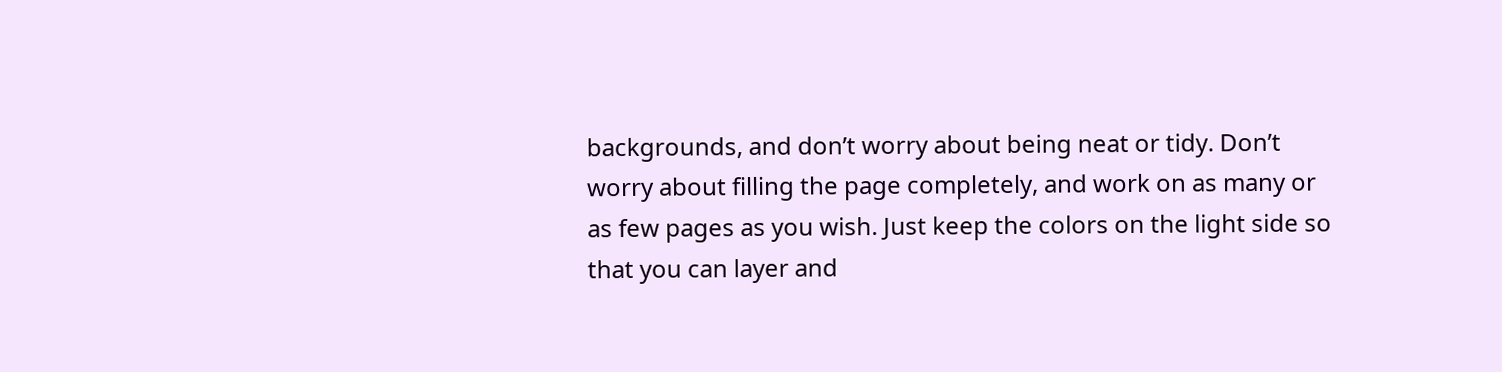backgrounds, and don’t worry about being neat or tidy. Don’t worry about filling the page completely, and work on as many or as few pages as you wish. Just keep the colors on the light side so that you can layer and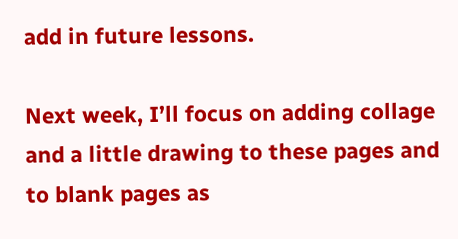add in future lessons.

Next week, I’ll focus on adding collage and a little drawing to these pages and to blank pages as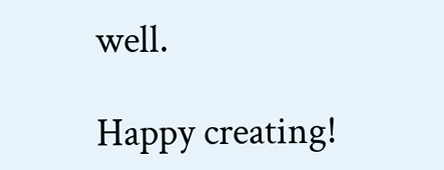well.

Happy creating!